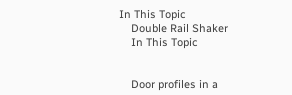In This Topic
    Double Rail Shaker
    In This Topic


    Door profiles in a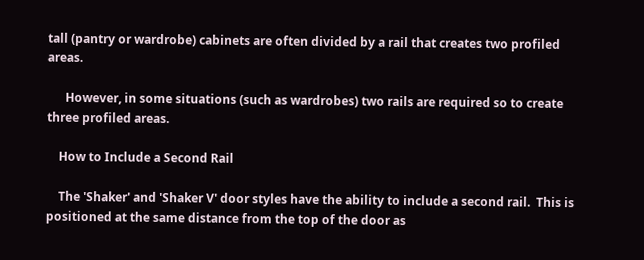tall (pantry or wardrobe) cabinets are often divided by a rail that creates two profiled areas.

      However, in some situations (such as wardrobes) two rails are required so to create three profiled areas.

    How to Include a Second Rail

    The 'Shaker' and 'Shaker V' door styles have the ability to include a second rail.  This is positioned at the same distance from the top of the door as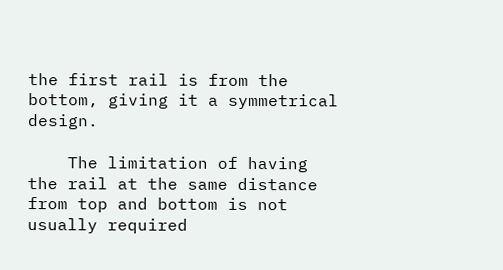the first rail is from the bottom, giving it a symmetrical design.

    The limitation of having the rail at the same distance from top and bottom is not usually required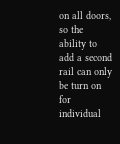on all doors, so the ability to add a second rail can only be turn on for individual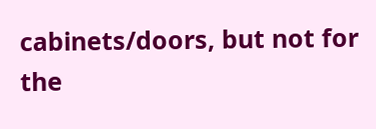cabinets/doors, but not for the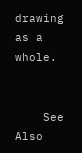drawing as a whole.


    See Also